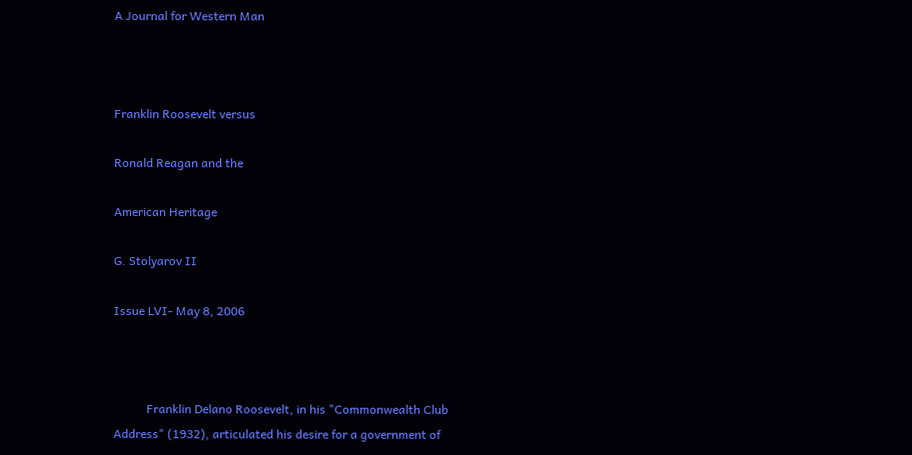A Journal for Western Man



Franklin Roosevelt versus

Ronald Reagan and the

American Heritage

G. Stolyarov II

Issue LVI- May 8, 2006



           Franklin Delano Roosevelt, in his "Commonwealth Club Address" (1932), articulated his desire for a government of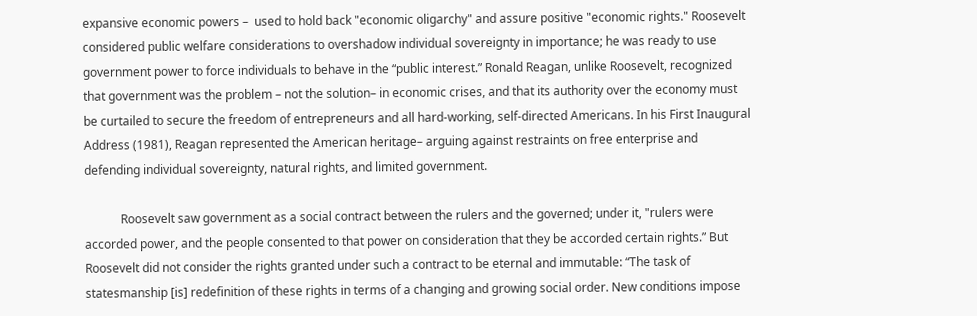expansive economic powers –  used to hold back "economic oligarchy" and assure positive "economic rights." Roosevelt considered public welfare considerations to overshadow individual sovereignty in importance; he was ready to use government power to force individuals to behave in the “public interest.” Ronald Reagan, unlike Roosevelt, recognized that government was the problem – not the solution– in economic crises, and that its authority over the economy must be curtailed to secure the freedom of entrepreneurs and all hard-working, self-directed Americans. In his First Inaugural Address (1981), Reagan represented the American heritage– arguing against restraints on free enterprise and  defending individual sovereignty, natural rights, and limited government.

            Roosevelt saw government as a social contract between the rulers and the governed; under it, "rulers were accorded power, and the people consented to that power on consideration that they be accorded certain rights.” But Roosevelt did not consider the rights granted under such a contract to be eternal and immutable: “The task of statesmanship [is] redefinition of these rights in terms of a changing and growing social order. New conditions impose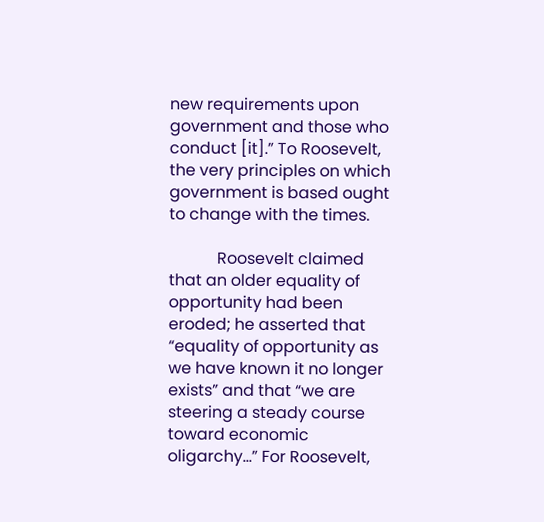new requirements upon government and those who conduct [it].” To Roosevelt, the very principles on which government is based ought to change with the times.

            Roosevelt claimed that an older equality of opportunity had been eroded; he asserted that “equality of opportunity as we have known it no longer exists” and that “we are steering a steady course toward economic oligarchy...” For Roosevelt,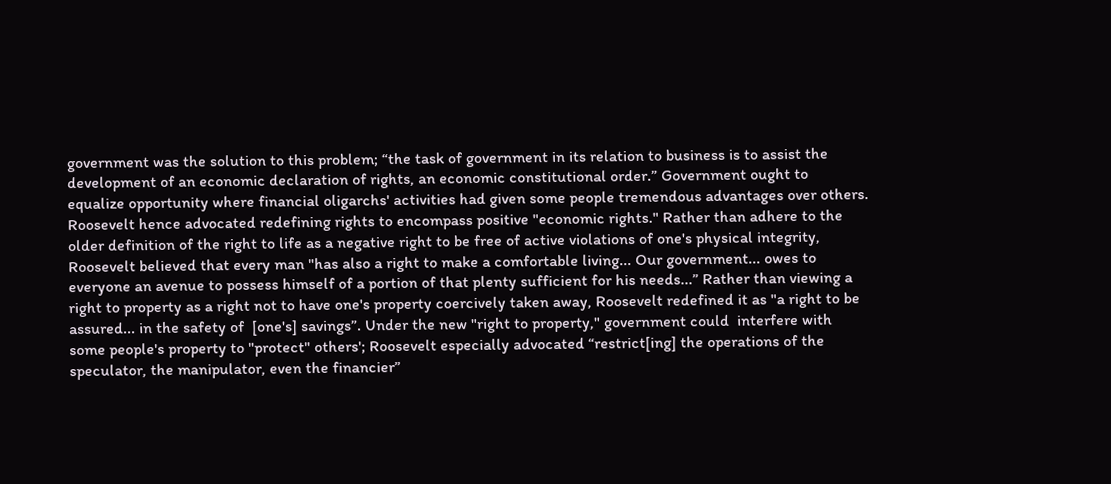government was the solution to this problem; “the task of government in its relation to business is to assist the development of an economic declaration of rights, an economic constitutional order.” Government ought to equalize opportunity where financial oligarchs' activities had given some people tremendous advantages over others.  Roosevelt hence advocated redefining rights to encompass positive "economic rights." Rather than adhere to the older definition of the right to life as a negative right to be free of active violations of one's physical integrity, Roosevelt believed that every man "has also a right to make a comfortable living... Our government... owes to everyone an avenue to possess himself of a portion of that plenty sufficient for his needs...” Rather than viewing a right to property as a right not to have one's property coercively taken away, Roosevelt redefined it as "a right to be assured... in the safety of  [one's] savings”. Under the new "right to property," government could  interfere with some people's property to "protect" others'; Roosevelt especially advocated “restrict[ing] the operations of the speculator, the manipulator, even the financier”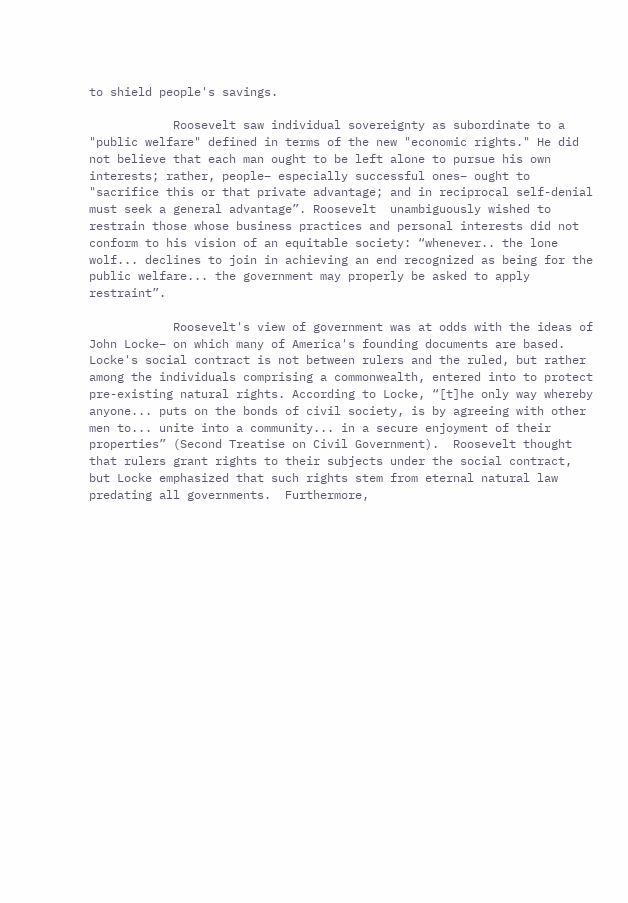to shield people's savings.

            Roosevelt saw individual sovereignty as subordinate to a "public welfare" defined in terms of the new "economic rights." He did not believe that each man ought to be left alone to pursue his own interests; rather, people– especially successful ones– ought to "sacrifice this or that private advantage; and in reciprocal self-denial must seek a general advantage”. Roosevelt  unambiguously wished to restrain those whose business practices and personal interests did not conform to his vision of an equitable society: “whenever.. the lone wolf... declines to join in achieving an end recognized as being for the public welfare... the government may properly be asked to apply restraint”.

            Roosevelt's view of government was at odds with the ideas of John Locke– on which many of America's founding documents are based. Locke's social contract is not between rulers and the ruled, but rather among the individuals comprising a commonwealth, entered into to protect pre-existing natural rights. According to Locke, “[t]he only way whereby anyone... puts on the bonds of civil society, is by agreeing with other men to... unite into a community... in a secure enjoyment of their properties” (Second Treatise on Civil Government).  Roosevelt thought that rulers grant rights to their subjects under the social contract, but Locke emphasized that such rights stem from eternal natural law predating all governments.  Furthermore,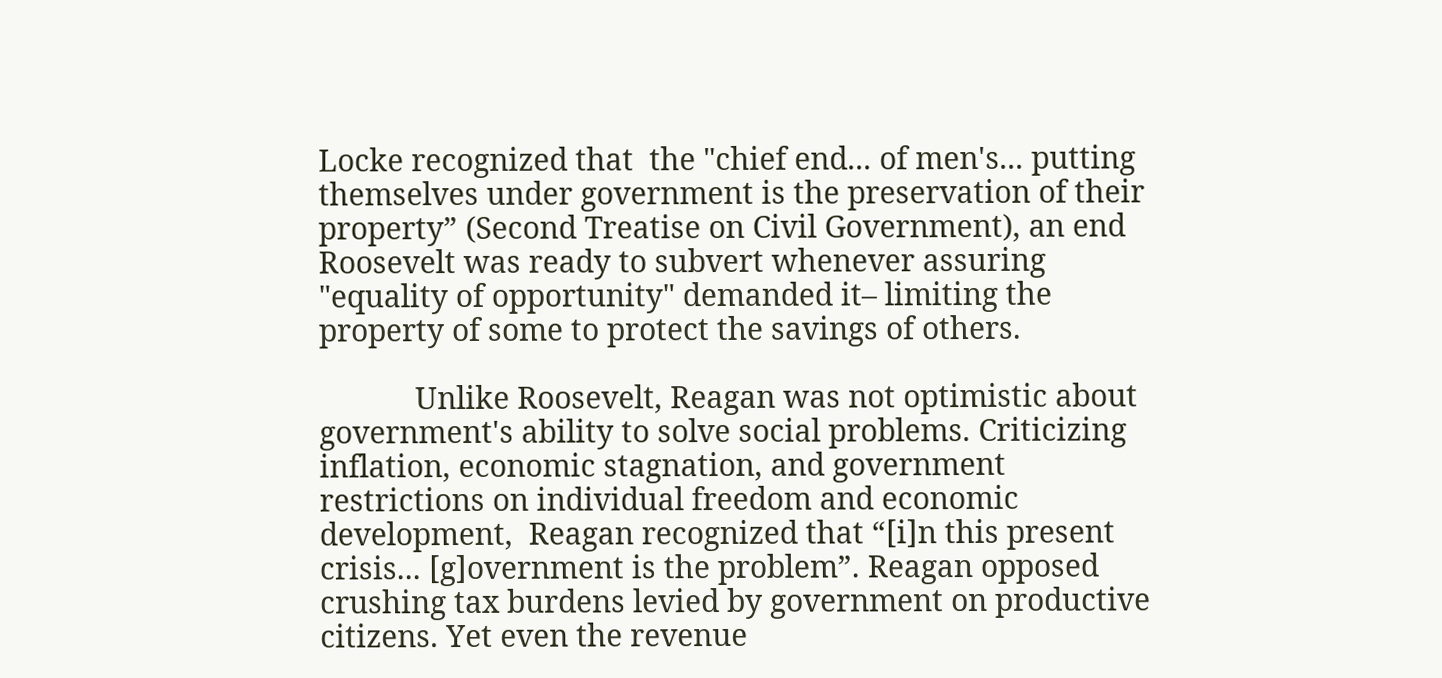Locke recognized that  the "chief end... of men's... putting themselves under government is the preservation of their property” (Second Treatise on Civil Government), an end Roosevelt was ready to subvert whenever assuring "equality of opportunity" demanded it– limiting the property of some to protect the savings of others.

            Unlike Roosevelt, Reagan was not optimistic about government's ability to solve social problems. Criticizing inflation, economic stagnation, and government restrictions on individual freedom and economic development,  Reagan recognized that “[i]n this present crisis... [g]overnment is the problem”. Reagan opposed crushing tax burdens levied by government on productive citizens. Yet even the revenue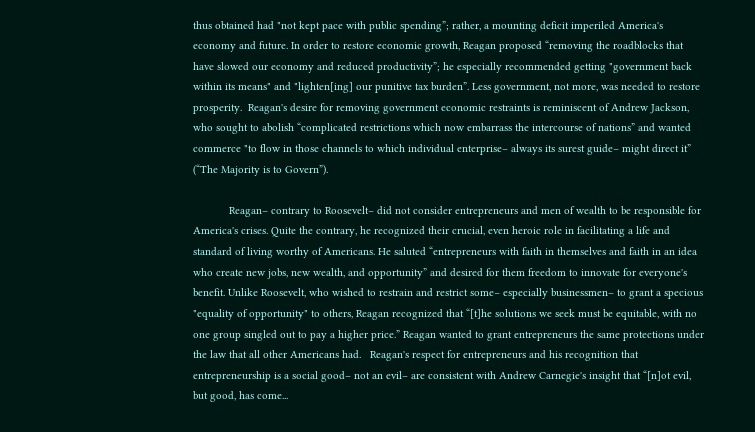thus obtained had "not kept pace with public spending”; rather, a mounting deficit imperiled America's economy and future. In order to restore economic growth, Reagan proposed “removing the roadblocks that have slowed our economy and reduced productivity”; he especially recommended getting "government back within its means" and "lighten[ing] our punitive tax burden”. Less government, not more, was needed to restore prosperity.  Reagan's desire for removing government economic restraints is reminiscent of Andrew Jackson, who sought to abolish “complicated restrictions which now embarrass the intercourse of nations” and wanted commerce "to flow in those channels to which individual enterprise– always its surest guide– might direct it” (“The Majority is to Govern”).

            Reagan– contrary to Roosevelt– did not consider entrepreneurs and men of wealth to be responsible for America's crises. Quite the contrary, he recognized their crucial, even heroic role in facilitating a life and standard of living worthy of Americans. He saluted “entrepreneurs with faith in themselves and faith in an idea who create new jobs, new wealth, and opportunity” and desired for them freedom to innovate for everyone's benefit. Unlike Roosevelt, who wished to restrain and restrict some– especially businessmen– to grant a specious "equality of opportunity" to others, Reagan recognized that “[t]he solutions we seek must be equitable, with no one group singled out to pay a higher price.” Reagan wanted to grant entrepreneurs the same protections under the law that all other Americans had.   Reagan's respect for entrepreneurs and his recognition that entrepreneurship is a social good– not an evil– are consistent with Andrew Carnegie's insight that “[n]ot evil, but good, has come...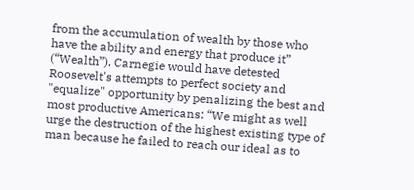from the accumulation of wealth by those who have the ability and energy that produce it” (“Wealth”). Carnegie would have detested Roosevelt's attempts to perfect society and "equalize" opportunity by penalizing the best and most productive Americans: “We might as well urge the destruction of the highest existing type of man because he failed to reach our ideal as to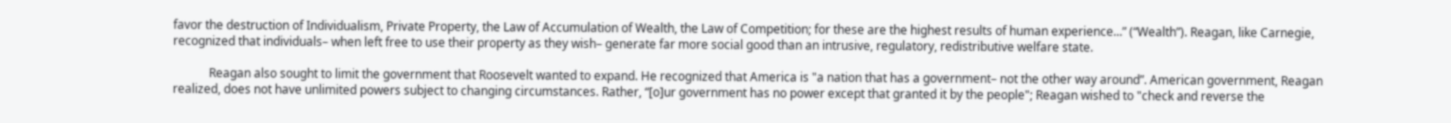favor the destruction of Individualism, Private Property, the Law of Accumulation of Wealth, the Law of Competition; for these are the highest results of human experience...” (“Wealth”). Reagan, like Carnegie, recognized that individuals– when left free to use their property as they wish– generate far more social good than an intrusive, regulatory, redistributive welfare state.

            Reagan also sought to limit the government that Roosevelt wanted to expand. He recognized that America is "a nation that has a government– not the other way around”. American government, Reagan realized, does not have unlimited powers subject to changing circumstances. Rather, “[o]ur government has no power except that granted it by the people"; Reagan wished to "check and reverse the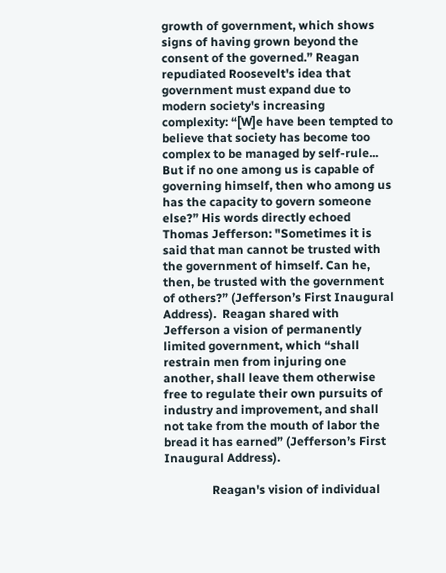growth of government, which shows signs of having grown beyond the consent of the governed.” Reagan repudiated Roosevelt's idea that government must expand due to modern society's increasing complexity: “[W]e have been tempted to believe that society has become too complex to be managed by self-rule... But if no one among us is capable of governing himself, then who among us has the capacity to govern someone else?” His words directly echoed Thomas Jefferson: "Sometimes it is said that man cannot be trusted with the government of himself. Can he, then, be trusted with the government of others?” (Jefferson’s First Inaugural Address).  Reagan shared with Jefferson a vision of permanently limited government, which “shall restrain men from injuring one another, shall leave them otherwise free to regulate their own pursuits of industry and improvement, and shall not take from the mouth of labor the bread it has earned” (Jefferson’s First Inaugural Address).

                Reagan's vision of individual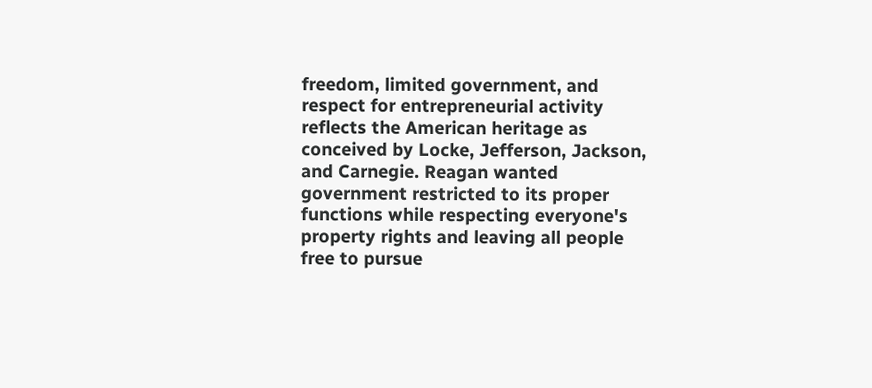freedom, limited government, and respect for entrepreneurial activity reflects the American heritage as conceived by Locke, Jefferson, Jackson, and Carnegie. Reagan wanted government restricted to its proper functions while respecting everyone's property rights and leaving all people free to pursue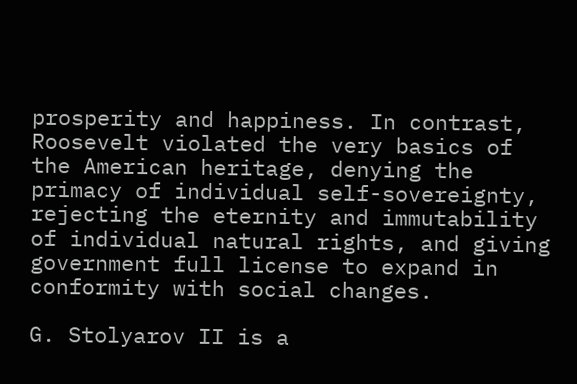prosperity and happiness. In contrast, Roosevelt violated the very basics of the American heritage, denying the primacy of individual self-sovereignty, rejecting the eternity and immutability of individual natural rights, and giving government full license to expand in conformity with social changes.

G. Stolyarov II is a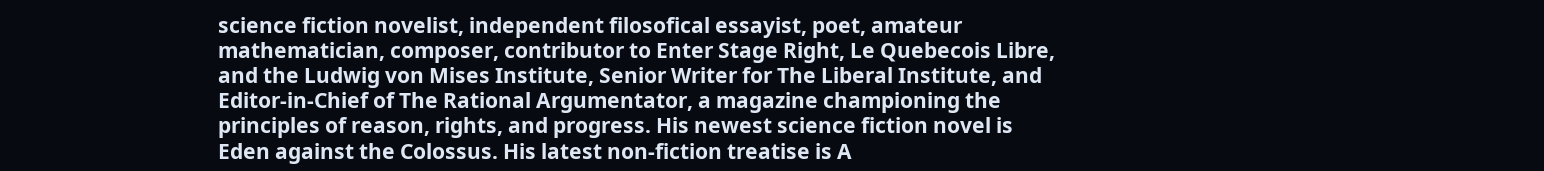science fiction novelist, independent filosofical essayist, poet, amateur mathematician, composer, contributor to Enter Stage Right, Le Quebecois Libre, and the Ludwig von Mises Institute, Senior Writer for The Liberal Institute, and Editor-in-Chief of The Rational Argumentator, a magazine championing the principles of reason, rights, and progress. His newest science fiction novel is Eden against the Colossus. His latest non-fiction treatise is A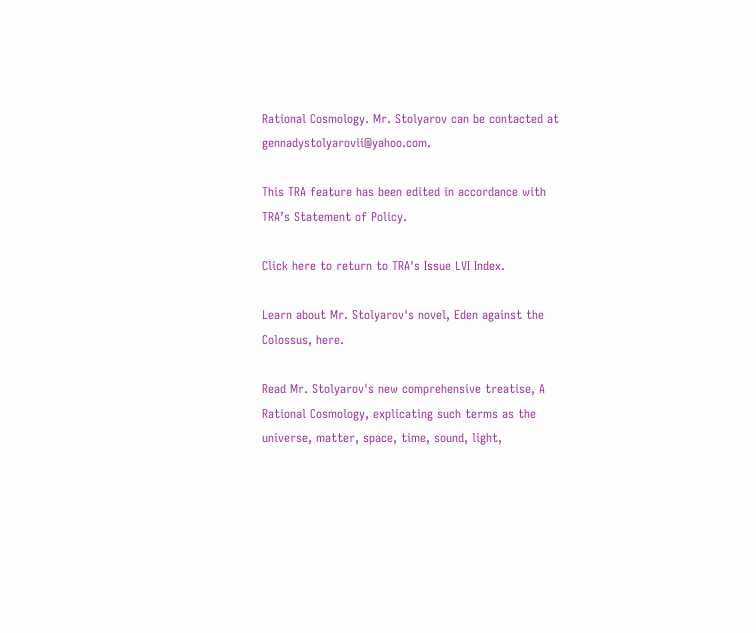Rational Cosmology. Mr. Stolyarov can be contacted at gennadystolyarovii@yahoo.com.

This TRA feature has been edited in accordance with TRA’s Statement of Policy.

Click here to return to TRA's Issue LVI Index.

Learn about Mr. Stolyarov's novel, Eden against the Colossus, here.

Read Mr. Stolyarov's new comprehensive treatise, A Rational Cosmology, explicating such terms as the universe, matter, space, time, sound, light,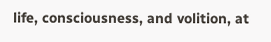life, consciousness, and volition, at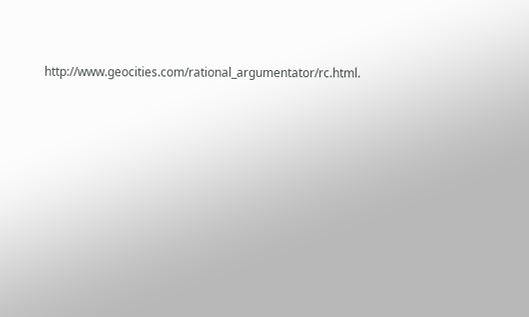http://www.geocities.com/rational_argumentator/rc.html.